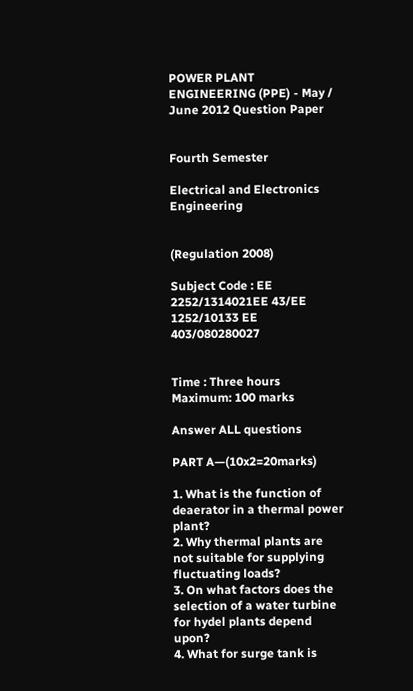POWER PLANT ENGINEERING (PPE) - May / June 2012 Question Paper


Fourth Semester

Electrical and Electronics Engineering


(Regulation 2008)

Subject Code : EE 2252/1314021EE 43/EE 1252/10133 EE 403/080280027


Time : Three hours
Maximum: 100 marks

Answer ALL questions

PART A—(10x2=20marks)

1. What is the function of deaerator in a thermal power plant?
2. Why thermal plants are not suitable for supplying fluctuating loads?
3. On what factors does the selection of a water turbine for hydel plants depend upon?
4. What for surge tank is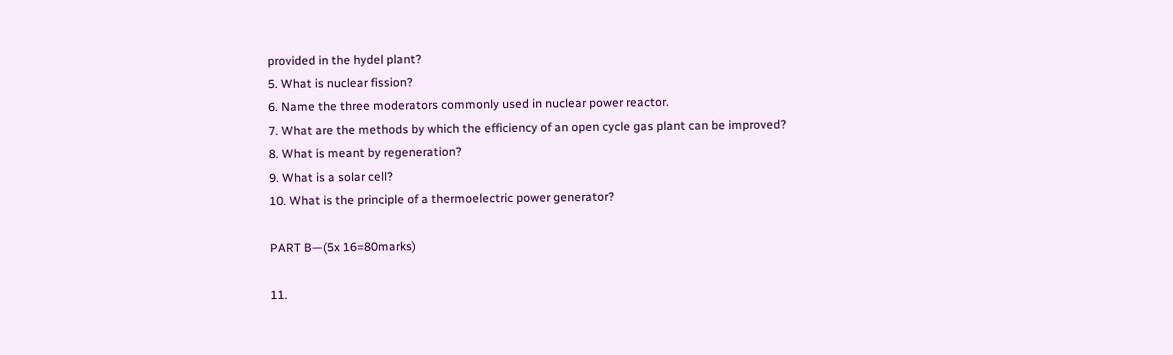provided in the hydel plant?
5. What is nuclear fission?
6. Name the three moderators commonly used in nuclear power reactor.
7. What are the methods by which the efficiency of an open cycle gas plant can be improved?
8. What is meant by regeneration?
9. What is a solar cell?
10. What is the principle of a thermoelectric power generator?

PART B—(5x 16=80marks)

11.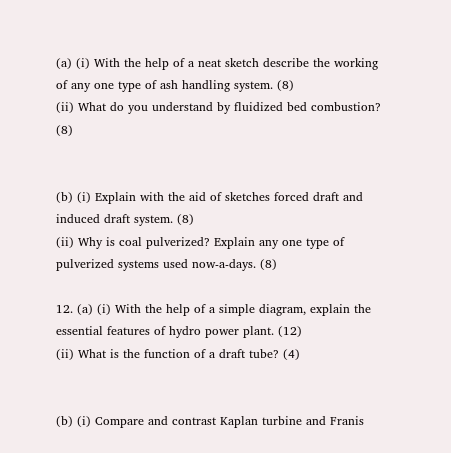(a) (i) With the help of a neat sketch describe the working of any one type of ash handling system. (8)
(ii) What do you understand by fluidized bed combustion? (8)


(b) (i) Explain with the aid of sketches forced draft and induced draft system. (8)
(ii) Why is coal pulverized? Explain any one type of pulverized systems used now-a-days. (8)

12. (a) (i) With the help of a simple diagram, explain the essential features of hydro power plant. (12)
(ii) What is the function of a draft tube? (4)


(b) (i) Compare and contrast Kaplan turbine and Franis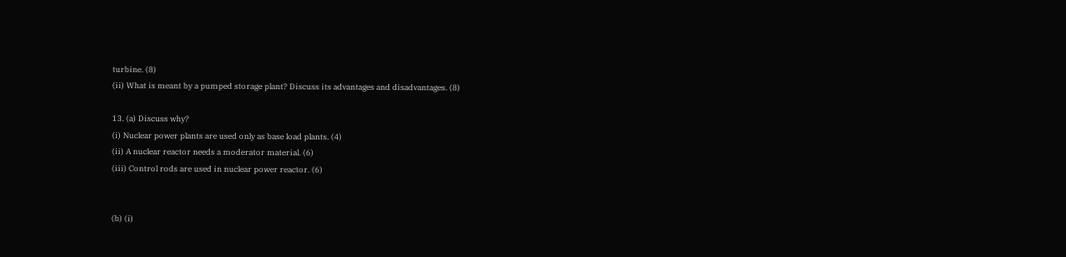turbine. (8)
(ii) What is meant by a pumped storage plant? Discuss its advantages and disadvantages. (8)

13. (a) Discuss why?
(i) Nuclear power plants are used only as base load plants. (4)
(ii) A nuclear reactor needs a moderator material. (6)
(iii) Control rods are used in nuclear power reactor. (6)


(b) (i)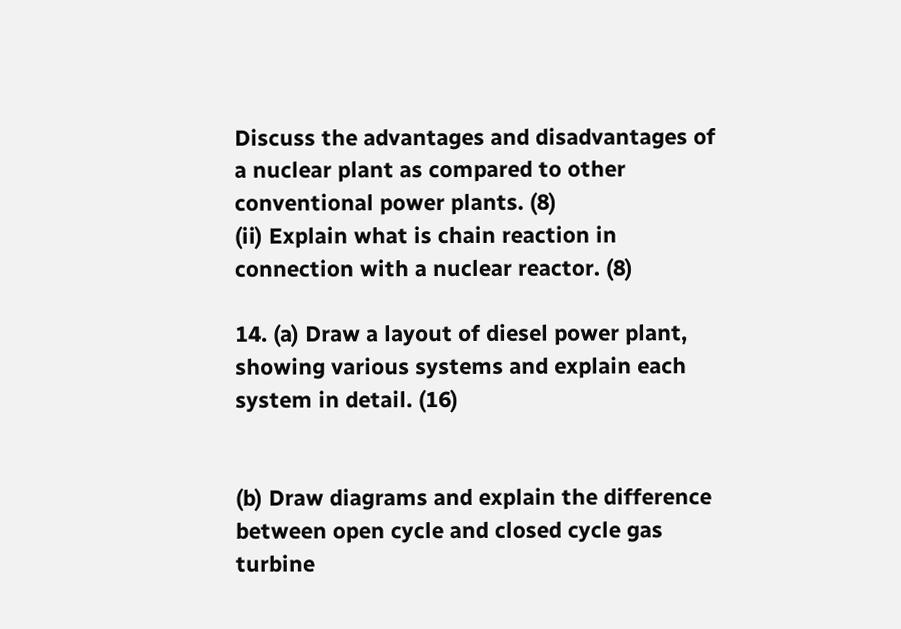Discuss the advantages and disadvantages of a nuclear plant as compared to other conventional power plants. (8)
(ii) Explain what is chain reaction in connection with a nuclear reactor. (8)

14. (a) Draw a layout of diesel power plant, showing various systems and explain each system in detail. (16)


(b) Draw diagrams and explain the difference between open cycle and closed cycle gas turbine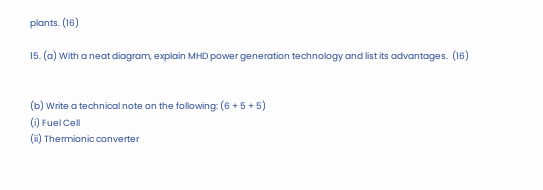plants. (16)

15. (a) With a neat diagram, explain MHD power generation technology and list its advantages.  (16)


(b) Write a technical note on the following: (6 + 5 + 5)
(i) Fuel Cell
(ii) Thermionic converter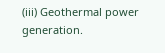(iii) Geothermal power generation.